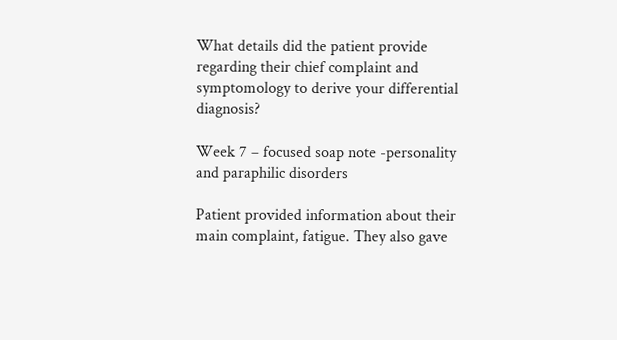What details did the patient provide regarding their chief complaint and symptomology to derive your differential diagnosis?

Week 7 – focused soap note -personality and paraphilic disorders

Patient provided information about their main complaint, fatigue. They also gave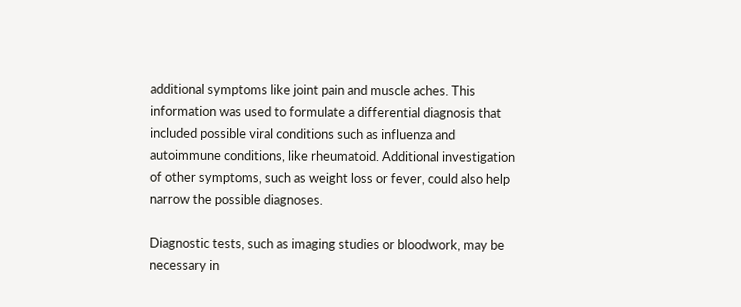additional symptoms like joint pain and muscle aches. This information was used to formulate a differential diagnosis that included possible viral conditions such as influenza and autoimmune conditions, like rheumatoid. Additional investigation of other symptoms, such as weight loss or fever, could also help narrow the possible diagnoses.

Diagnostic tests, such as imaging studies or bloodwork, may be necessary in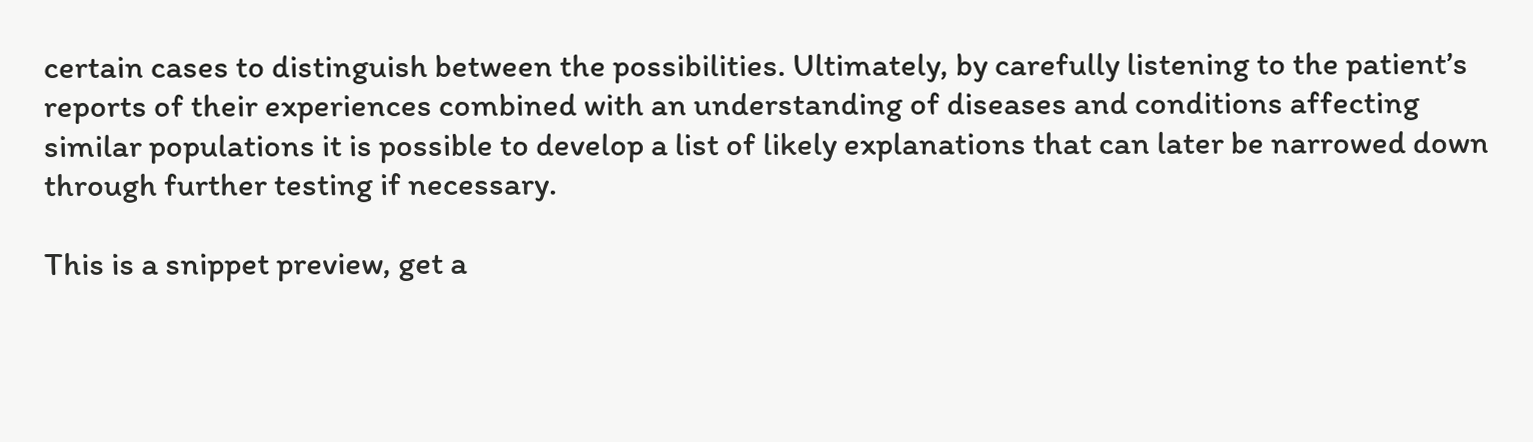certain cases to distinguish between the possibilities. Ultimately, by carefully listening to the patient’s reports of their experiences combined with an understanding of diseases and conditions affecting similar populations it is possible to develop a list of likely explanations that can later be narrowed down through further testing if necessary.

This is a snippet preview, get a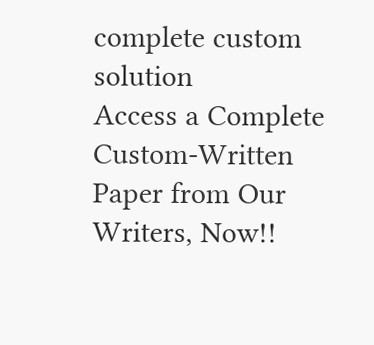complete custom solution
Access a Complete Custom-Written Paper from Our Writers, Now!!